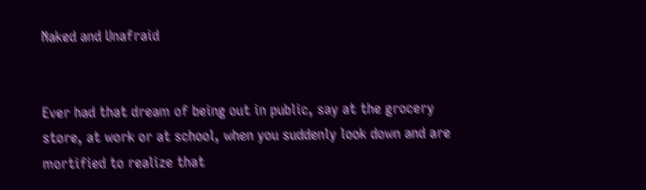Naked and Unafraid


Ever had that dream of being out in public, say at the grocery store, at work or at school, when you suddenly look down and are mortified to realize that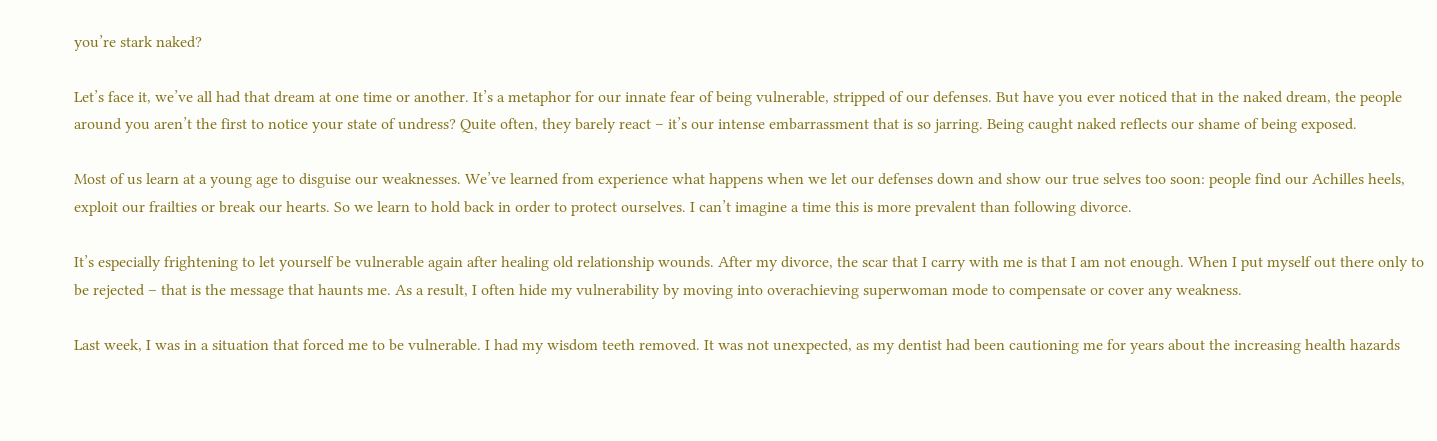you’re stark naked?

Let’s face it, we’ve all had that dream at one time or another. It’s a metaphor for our innate fear of being vulnerable, stripped of our defenses. But have you ever noticed that in the naked dream, the people around you aren’t the first to notice your state of undress? Quite often, they barely react – it’s our intense embarrassment that is so jarring. Being caught naked reflects our shame of being exposed.

Most of us learn at a young age to disguise our weaknesses. We’ve learned from experience what happens when we let our defenses down and show our true selves too soon: people find our Achilles heels, exploit our frailties or break our hearts. So we learn to hold back in order to protect ourselves. I can’t imagine a time this is more prevalent than following divorce.

It’s especially frightening to let yourself be vulnerable again after healing old relationship wounds. After my divorce, the scar that I carry with me is that I am not enough. When I put myself out there only to be rejected – that is the message that haunts me. As a result, I often hide my vulnerability by moving into overachieving superwoman mode to compensate or cover any weakness.

Last week, I was in a situation that forced me to be vulnerable. I had my wisdom teeth removed. It was not unexpected, as my dentist had been cautioning me for years about the increasing health hazards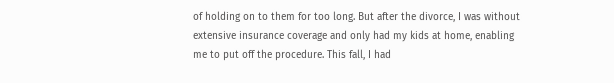of holding on to them for too long. But after the divorce, I was without extensive insurance coverage and only had my kids at home, enabling me to put off the procedure. This fall, I had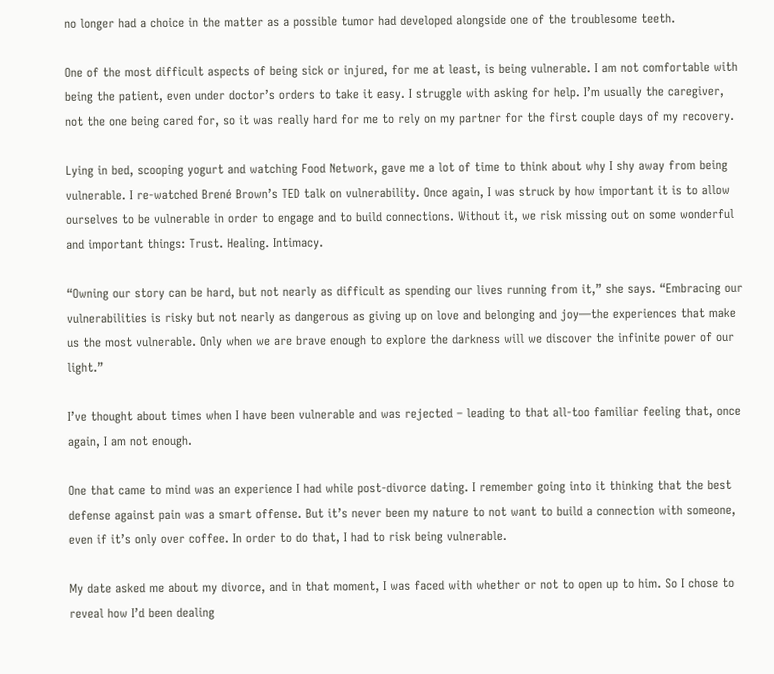no longer had a choice in the matter as a possible tumor had developed alongside one of the troublesome teeth.

One of the most difficult aspects of being sick or injured, for me at least, is being vulnerable. I am not comfortable with being the patient, even under doctor’s orders to take it easy. I struggle with asking for help. I’m usually the caregiver, not the one being cared for, so it was really hard for me to rely on my partner for the first couple days of my recovery.

Lying in bed, scooping yogurt and watching Food Network, gave me a lot of time to think about why I shy away from being vulnerable. I re-watched Brené Brown’s TED talk on vulnerability. Once again, I was struck by how important it is to allow ourselves to be vulnerable in order to engage and to build connections. Without it, we risk missing out on some wonderful and important things: Trust. Healing. Intimacy.

“Owning our story can be hard, but not nearly as difficult as spending our lives running from it,” she says. “Embracing our vulnerabilities is risky but not nearly as dangerous as giving up on love and belonging and joy—the experiences that make us the most vulnerable. Only when we are brave enough to explore the darkness will we discover the infinite power of our light.”

I’ve thought about times when I have been vulnerable and was rejected – leading to that all-too familiar feeling that, once again, I am not enough.

One that came to mind was an experience I had while post-divorce dating. I remember going into it thinking that the best defense against pain was a smart offense. But it’s never been my nature to not want to build a connection with someone, even if it’s only over coffee. In order to do that, I had to risk being vulnerable.

My date asked me about my divorce, and in that moment, I was faced with whether or not to open up to him. So I chose to reveal how I’d been dealing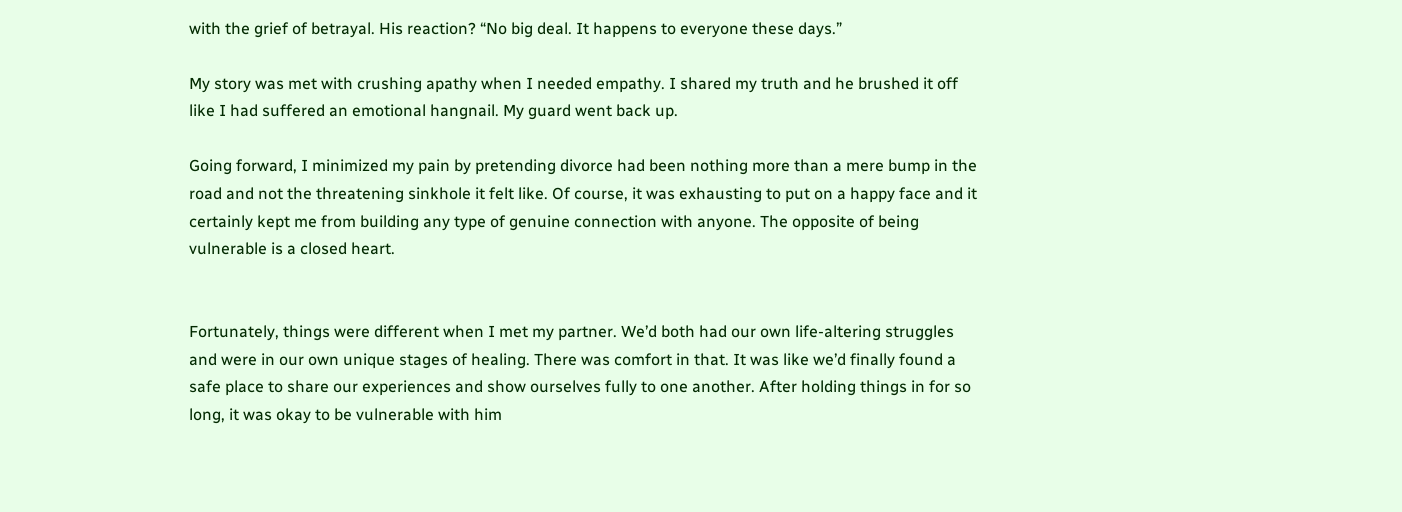with the grief of betrayal. His reaction? “No big deal. It happens to everyone these days.”

My story was met with crushing apathy when I needed empathy. I shared my truth and he brushed it off like I had suffered an emotional hangnail. My guard went back up.

Going forward, I minimized my pain by pretending divorce had been nothing more than a mere bump in the road and not the threatening sinkhole it felt like. Of course, it was exhausting to put on a happy face and it certainly kept me from building any type of genuine connection with anyone. The opposite of being vulnerable is a closed heart.


Fortunately, things were different when I met my partner. We’d both had our own life-altering struggles and were in our own unique stages of healing. There was comfort in that. It was like we’d finally found a safe place to share our experiences and show ourselves fully to one another. After holding things in for so long, it was okay to be vulnerable with him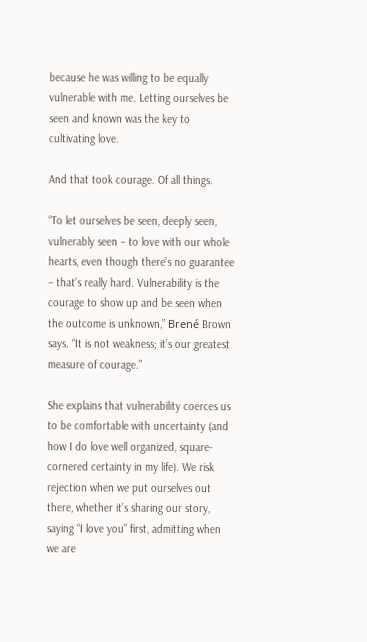because he was willing to be equally vulnerable with me. Letting ourselves be seen and known was the key to cultivating love.

And that took courage. Of all things.

“To let ourselves be seen, deeply seen, vulnerably seen – to love with our whole hearts, even though there’s no guarantee – that’s really hard. Vulnerability is the courage to show up and be seen when the outcome is unknown,” Brené Brown says. “It is not weakness; it’s our greatest measure of courage.”

She explains that vulnerability coerces us to be comfortable with uncertainty (and how I do love well organized, square-cornered certainty in my life). We risk rejection when we put ourselves out there, whether it’s sharing our story, saying “I love you” first, admitting when we are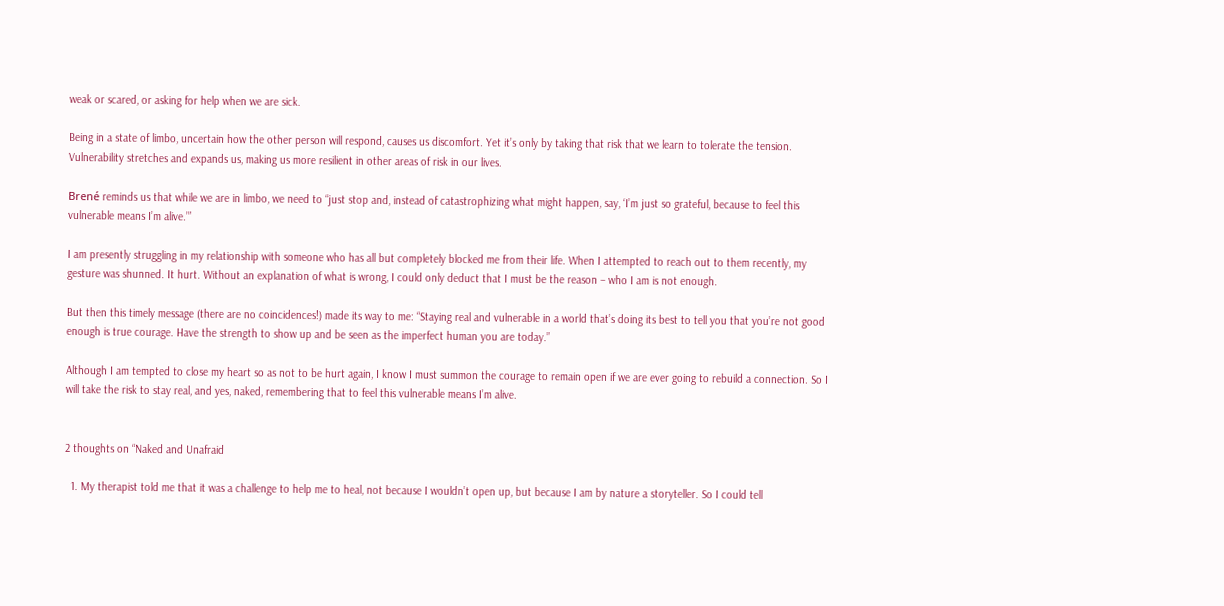weak or scared, or asking for help when we are sick.

Being in a state of limbo, uncertain how the other person will respond, causes us discomfort. Yet it’s only by taking that risk that we learn to tolerate the tension. Vulnerability stretches and expands us, making us more resilient in other areas of risk in our lives.

Brené reminds us that while we are in limbo, we need to “just stop and, instead of catastrophizing what might happen, say, ‘I’m just so grateful, because to feel this vulnerable means I’m alive.’”

I am presently struggling in my relationship with someone who has all but completely blocked me from their life. When I attempted to reach out to them recently, my gesture was shunned. It hurt. Without an explanation of what is wrong, I could only deduct that I must be the reason – who I am is not enough.

But then this timely message (there are no coincidences!) made its way to me: “Staying real and vulnerable in a world that’s doing its best to tell you that you’re not good enough is true courage. Have the strength to show up and be seen as the imperfect human you are today.”

Although I am tempted to close my heart so as not to be hurt again, I know I must summon the courage to remain open if we are ever going to rebuild a connection. So I will take the risk to stay real, and yes, naked, remembering that to feel this vulnerable means I’m alive.


2 thoughts on “Naked and Unafraid

  1. My therapist told me that it was a challenge to help me to heal, not because I wouldn’t open up, but because I am by nature a storyteller. So I could tell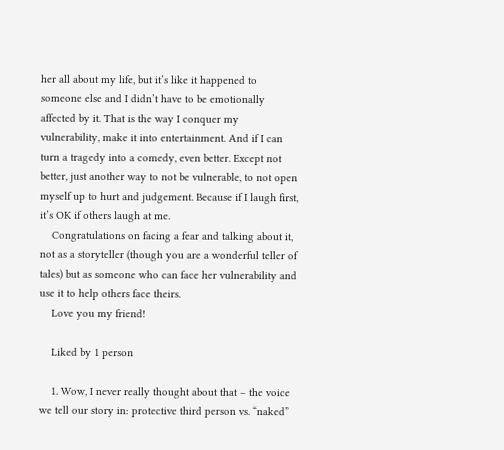her all about my life, but it’s like it happened to someone else and I didn’t have to be emotionally affected by it. That is the way I conquer my vulnerability, make it into entertainment. And if I can turn a tragedy into a comedy, even better. Except not better, just another way to not be vulnerable, to not open myself up to hurt and judgement. Because if I laugh first, it’s OK if others laugh at me.
    Congratulations on facing a fear and talking about it, not as a storyteller (though you are a wonderful teller of tales) but as someone who can face her vulnerability and use it to help others face theirs.
    Love you my friend!

    Liked by 1 person

    1. Wow, I never really thought about that – the voice we tell our story in: protective third person vs. “naked”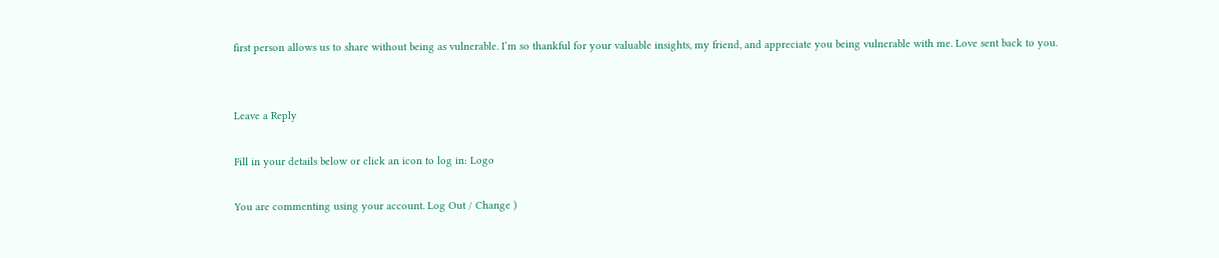first person allows us to share without being as vulnerable. I’m so thankful for your valuable insights, my friend, and appreciate you being vulnerable with me. Love sent back to you.


Leave a Reply

Fill in your details below or click an icon to log in: Logo

You are commenting using your account. Log Out / Change )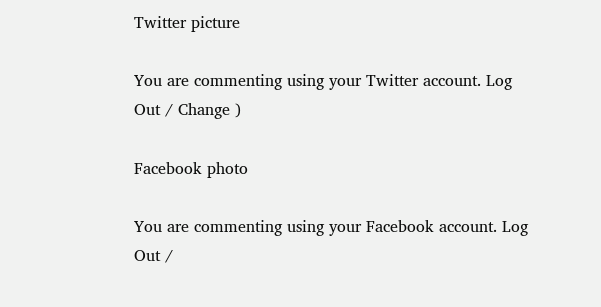Twitter picture

You are commenting using your Twitter account. Log Out / Change )

Facebook photo

You are commenting using your Facebook account. Log Out /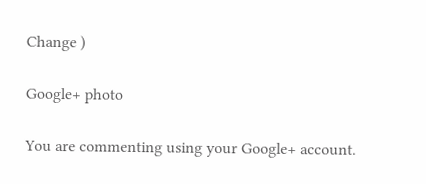Change )

Google+ photo

You are commenting using your Google+ account.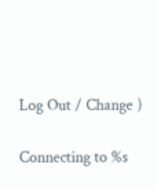Log Out / Change )

Connecting to %s